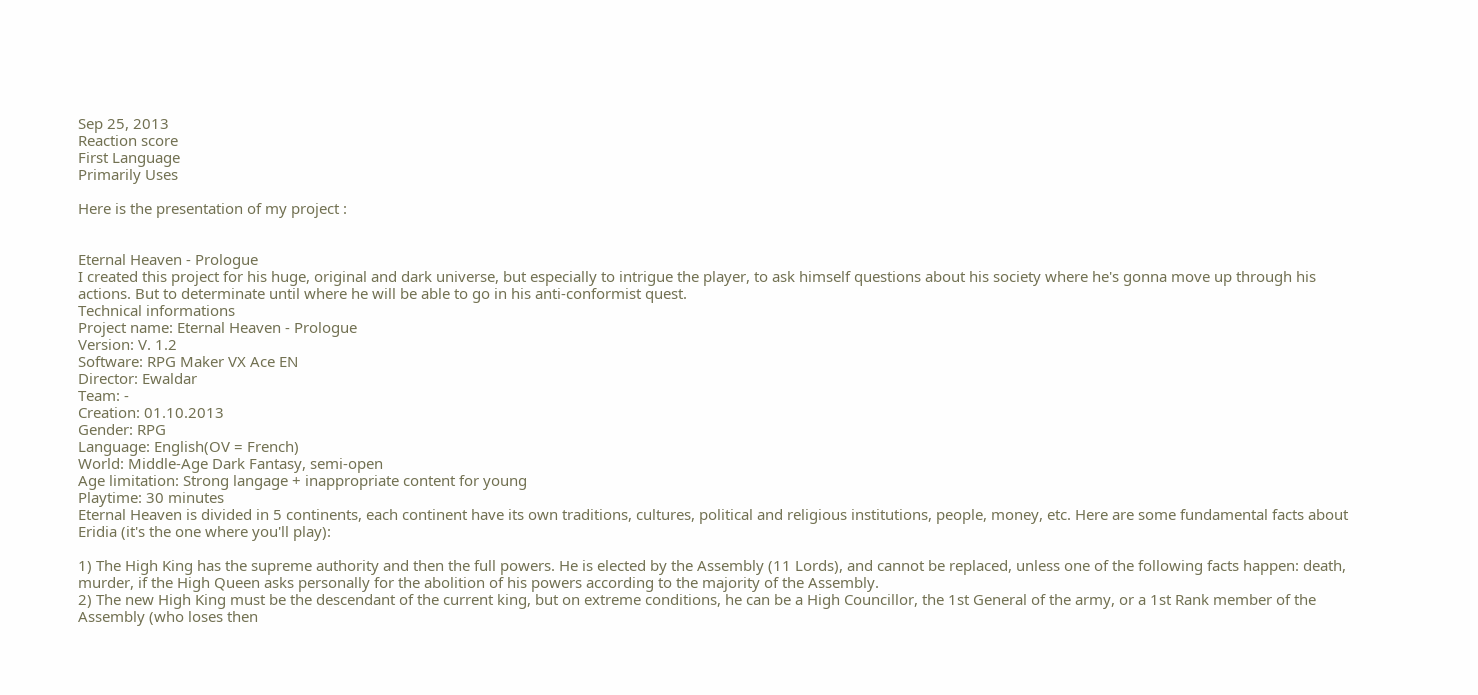Sep 25, 2013
Reaction score
First Language
Primarily Uses

Here is the presentation of my project :


Eternal Heaven - Prologue
I created this project for his huge, original and dark universe, but especially to intrigue the player, to ask himself questions about his society where he's gonna move up through his actions. But to determinate until where he will be able to go in his anti-conformist quest.
Technical informations
Project name: Eternal Heaven - Prologue
Version: V. 1.2
Software: RPG Maker VX Ace EN
Director: Ewaldar
Team: -
Creation: 01.10.2013
Gender: RPG
Language: English(OV = French)
World: Middle-Age Dark Fantasy, semi-open
Age limitation: Strong langage + inappropriate content for young
Playtime: 30 minutes
Eternal Heaven is divided in 5 continents, each continent have its own traditions, cultures, political and religious institutions, people, money, etc. Here are some fundamental facts about Eridia (it's the one where you'll play):

1) The High King has the supreme authority and then the full powers. He is elected by the Assembly (11 Lords), and cannot be replaced, unless one of the following facts happen: death, murder, if the High Queen asks personally for the abolition of his powers according to the majority of the Assembly.
2) The new High King must be the descendant of the current king, but on extreme conditions, he can be a High Councillor, the 1st General of the army, or a 1st Rank member of the Assembly (who loses then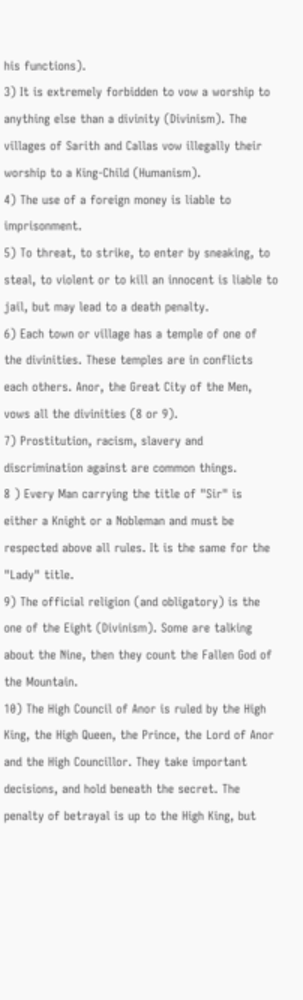his functions).
3) It is extremely forbidden to vow a worship to anything else than a divinity (Divinism). The villages of Sarith and Callas vow illegally their worship to a King-Child (Humanism).
4) The use of a foreign money is liable to imprisonment.
5) To threat, to strike, to enter by sneaking, to steal, to violent or to kill an innocent is liable to jail, but may lead to a death penalty.
6) Each town or village has a temple of one of the divinities. These temples are in conflicts each others. Anor, the Great City of the Men, vows all the divinities (8 or 9).
7) Prostitution, racism, slavery and discrimination against are common things.
8 ) Every Man carrying the title of "Sir" is either a Knight or a Nobleman and must be respected above all rules. It is the same for the "Lady" title.
9) The official religion (and obligatory) is the one of the Eight (Divinism). Some are talking about the Nine, then they count the Fallen God of the Mountain.
10) The High Council of Anor is ruled by the High King, the High Queen, the Prince, the Lord of Anor and the High Councillor. They take important decisions, and hold beneath the secret. The penalty of betrayal is up to the High King, but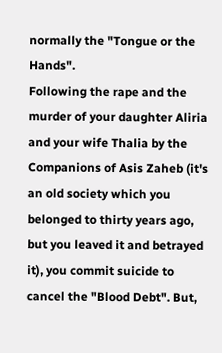normally the "Tongue or the Hands".
Following the rape and the murder of your daughter Aliria and your wife Thalia by the Companions of Asis Zaheb (it's an old society which you belonged to thirty years ago, but you leaved it and betrayed it), you commit suicide to cancel the "Blood Debt". But,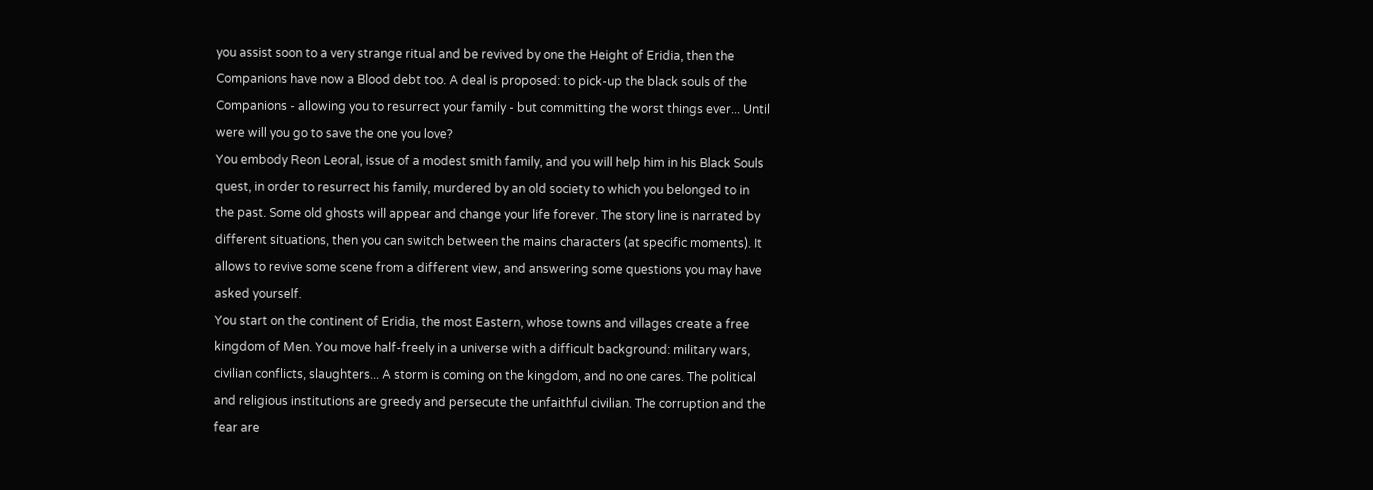you assist soon to a very strange ritual and be revived by one the Height of Eridia, then the Companions have now a Blood debt too. A deal is proposed: to pick-up the black souls of the Companions - allowing you to resurrect your family - but committing the worst things ever... Until were will you go to save the one you love?
You embody Reon Leoral, issue of a modest smith family, and you will help him in his Black Souls quest, in order to resurrect his family, murdered by an old society to which you belonged to in the past. Some old ghosts will appear and change your life forever. The story line is narrated by different situations, then you can switch between the mains characters (at specific moments). It allows to revive some scene from a different view, and answering some questions you may have asked yourself.
You start on the continent of Eridia, the most Eastern, whose towns and villages create a free kingdom of Men. You move half-freely in a universe with a difficult background: military wars, civilian conflicts, slaughters... A storm is coming on the kingdom, and no one cares. The political and religious institutions are greedy and persecute the unfaithful civilian. The corruption and the fear are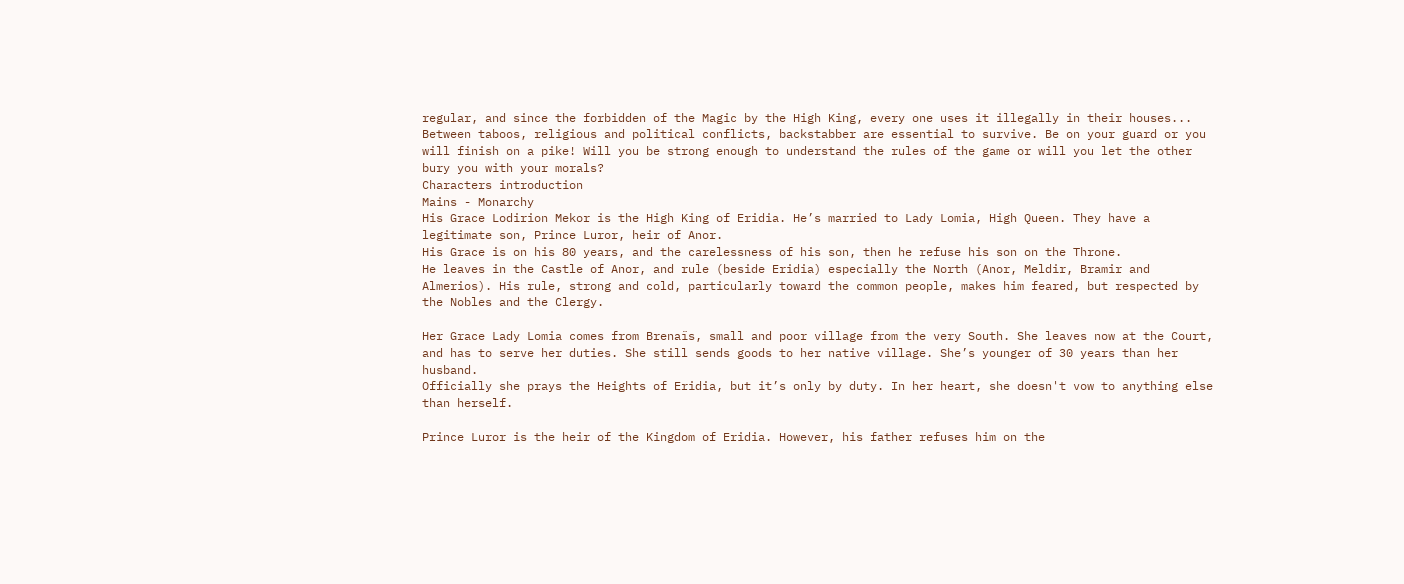regular, and since the forbidden of the Magic by the High King, every one uses it illegally in their houses...
Between taboos, religious and political conflicts, backstabber are essential to survive. Be on your guard or you will finish on a pike! Will you be strong enough to understand the rules of the game or will you let the other bury you with your morals?
Characters introduction
Mains - Monarchy
His Grace Lodirion Mekor is the High King of Eridia. He’s married to Lady Lomia, High Queen. They have a legitimate son, Prince Luror, heir of Anor.
His Grace is on his 80 years, and the carelessness of his son, then he refuse his son on the Throne.
He leaves in the Castle of Anor, and rule (beside Eridia) especially the North (Anor, Meldir, Bramir and Almerios). His rule, strong and cold, particularly toward the common people, makes him feared, but respected by the Nobles and the Clergy.

Her Grace Lady Lomia comes from Brenaïs, small and poor village from the very South. She leaves now at the Court, and has to serve her duties. She still sends goods to her native village. She’s younger of 30 years than her husband.
Officially she prays the Heights of Eridia, but it’s only by duty. In her heart, she doesn't vow to anything else than herself.

Prince Luror is the heir of the Kingdom of Eridia. However, his father refuses him on the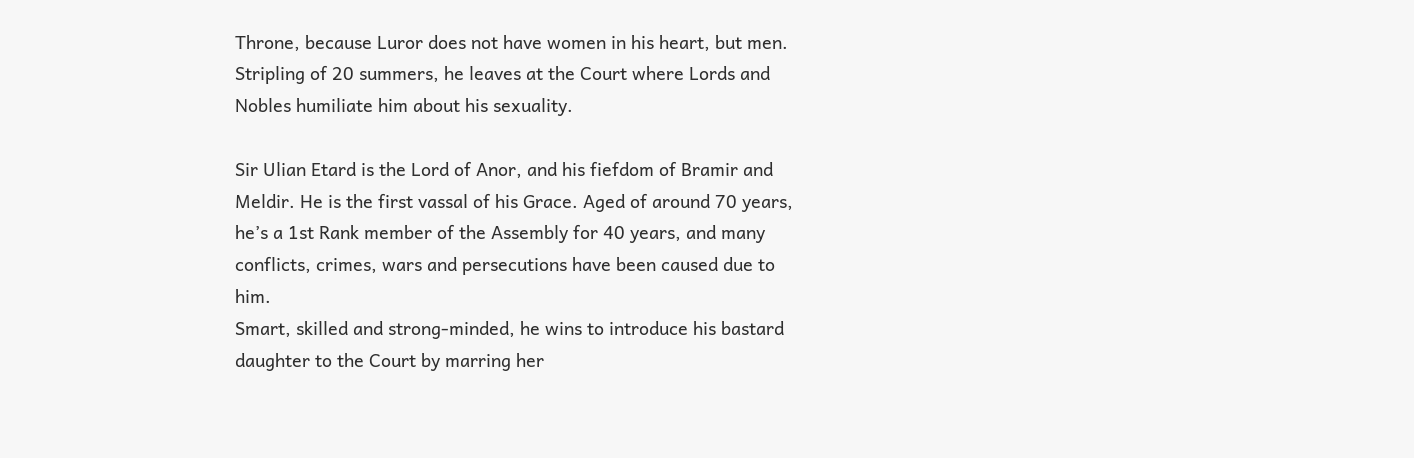Throne, because Luror does not have women in his heart, but men. Stripling of 20 summers, he leaves at the Court where Lords and Nobles humiliate him about his sexuality.

Sir Ulian Etard is the Lord of Anor, and his fiefdom of Bramir and Meldir. He is the first vassal of his Grace. Aged of around 70 years, he’s a 1st Rank member of the Assembly for 40 years, and many conflicts, crimes, wars and persecutions have been caused due to him.
Smart, skilled and strong-minded, he wins to introduce his bastard daughter to the Court by marring her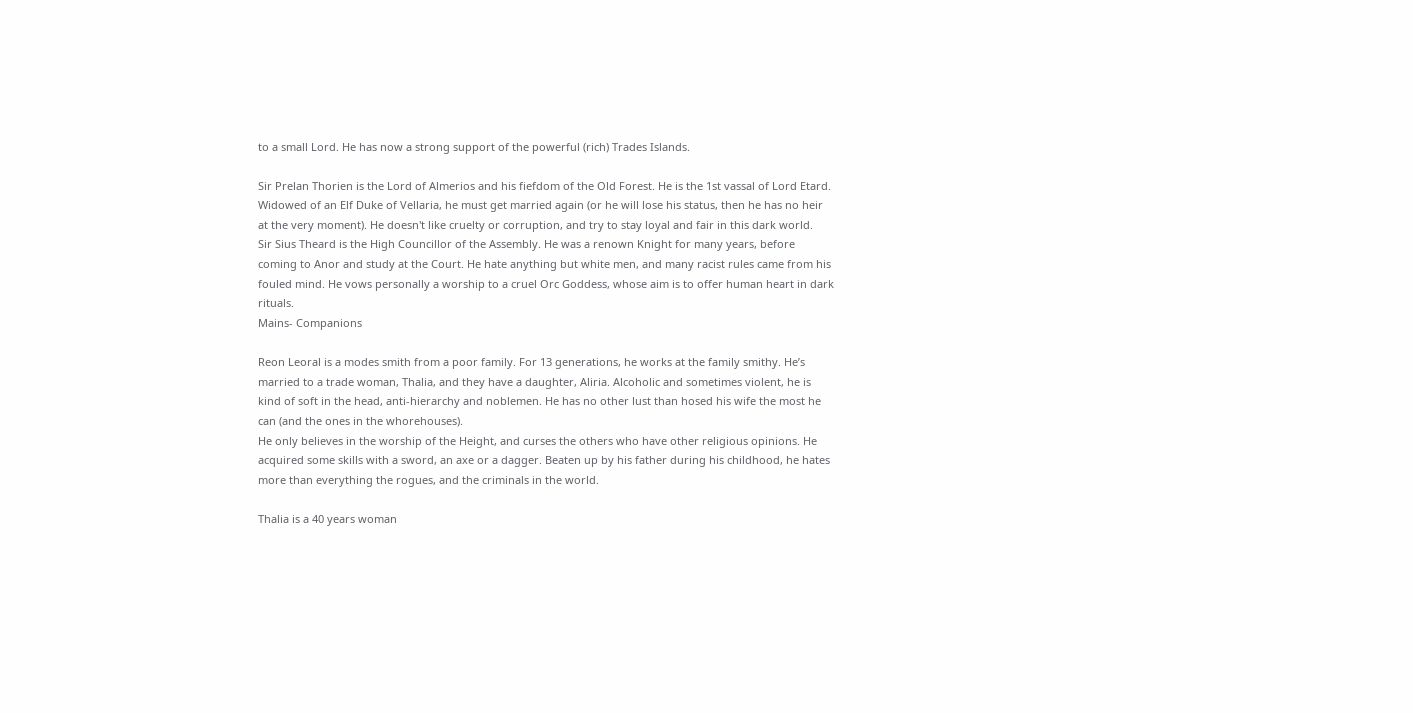to a small Lord. He has now a strong support of the powerful (rich) Trades Islands.

Sir Prelan Thorien is the Lord of Almerios and his fiefdom of the Old Forest. He is the 1st vassal of Lord Etard. Widowed of an Elf Duke of Vellaria, he must get married again (or he will lose his status, then he has no heir at the very moment). He doesn't like cruelty or corruption, and try to stay loyal and fair in this dark world.
Sir Sius Theard is the High Councillor of the Assembly. He was a renown Knight for many years, before coming to Anor and study at the Court. He hate anything but white men, and many racist rules came from his fouled mind. He vows personally a worship to a cruel Orc Goddess, whose aim is to offer human heart in dark rituals.
Mains- Companions

Reon Leoral is a modes smith from a poor family. For 13 generations, he works at the family smithy. He’s married to a trade woman, Thalia, and they have a daughter, Aliria. Alcoholic and sometimes violent, he is kind of soft in the head, anti-hierarchy and noblemen. He has no other lust than hosed his wife the most he can (and the ones in the whorehouses).
He only believes in the worship of the Height, and curses the others who have other religious opinions. He acquired some skills with a sword, an axe or a dagger. Beaten up by his father during his childhood, he hates more than everything the rogues, and the criminals in the world.

Thalia is a 40 years woman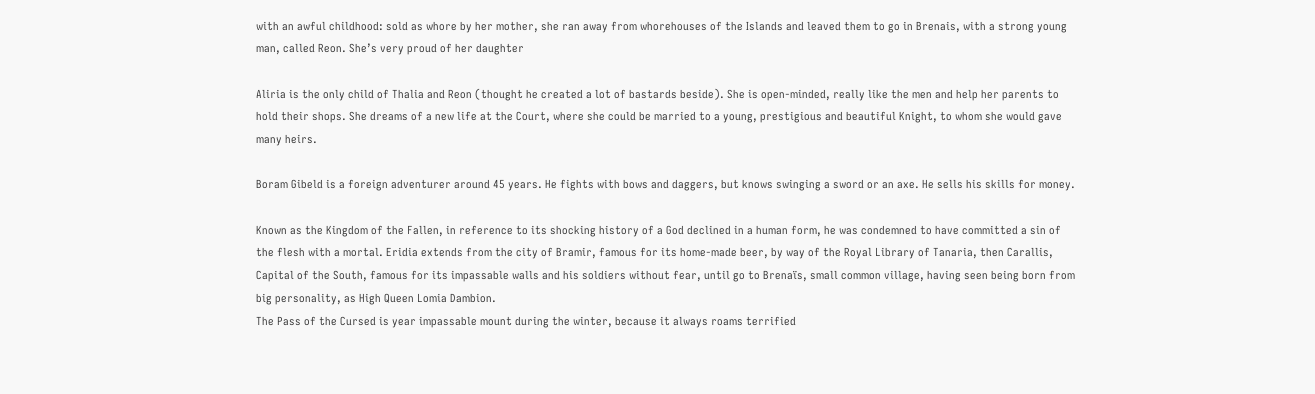with an awful childhood: sold as whore by her mother, she ran away from whorehouses of the Islands and leaved them to go in Brenais, with a strong young man, called Reon. She’s very proud of her daughter

Aliria is the only child of Thalia and Reon (thought he created a lot of bastards beside). She is open-minded, really like the men and help her parents to hold their shops. She dreams of a new life at the Court, where she could be married to a young, prestigious and beautiful Knight, to whom she would gave many heirs.

Boram Gibeld is a foreign adventurer around 45 years. He fights with bows and daggers, but knows swinging a sword or an axe. He sells his skills for money.

Known as the Kingdom of the Fallen, in reference to its shocking history of a God declined in a human form, he was condemned to have committed a sin of the flesh with a mortal. Eridia extends from the city of Bramir, famous for its home-made beer, by way of the Royal Library of Tanaria, then Carallis, Capital of the South, famous for its impassable walls and his soldiers without fear, until go to Brenaïs, small common village, having seen being born from big personality, as High Queen Lomia Dambion.
The Pass of the Cursed is year impassable mount during the winter, because it always roams terrified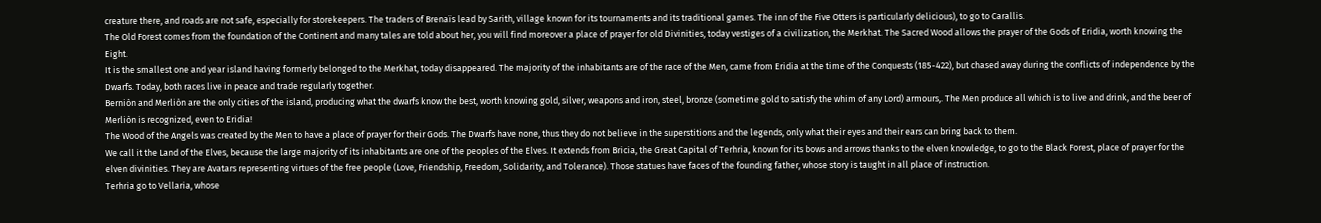creature there, and roads are not safe, especially for storekeepers. The traders of Brenaïs lead by Sarith, village known for its tournaments and its traditional games. The inn of the Five Otters is particularly delicious), to go to Carallis.
The Old Forest comes from the foundation of the Continent and many tales are told about her, you will find moreover a place of prayer for old Divinities, today vestiges of a civilization, the Merkhat. The Sacred Wood allows the prayer of the Gods of Eridia, worth knowing the Eight.
It is the smallest one and year island having formerly belonged to the Merkhat, today disappeared. The majority of the inhabitants are of the race of the Men, came from Eridia at the time of the Conquests (185-422), but chased away during the conflicts of independence by the Dwarfs. Today, both races live in peace and trade regularly together.
Berniòn and Merliòn are the only cities of the island, producing what the dwarfs know the best, worth knowing gold, silver, weapons and iron, steel, bronze (sometime gold to satisfy the whim of any Lord) armours,. The Men produce all which is to live and drink, and the beer of Merliòn is recognized, even to Eridia!
The Wood of the Angels was created by the Men to have a place of prayer for their Gods. The Dwarfs have none, thus they do not believe in the superstitions and the legends, only what their eyes and their ears can bring back to them.
We call it the Land of the Elves, because the large majority of its inhabitants are one of the peoples of the Elves. It extends from Bricia, the Great Capital of Terhria, known for its bows and arrows thanks to the elven knowledge, to go to the Black Forest, place of prayer for the elven divinities. They are Avatars representing virtues of the free people (Love, Friendship, Freedom, Solidarity, and Tolerance). Those statues have faces of the founding father, whose story is taught in all place of instruction.
Terhria go to Vellaria, whose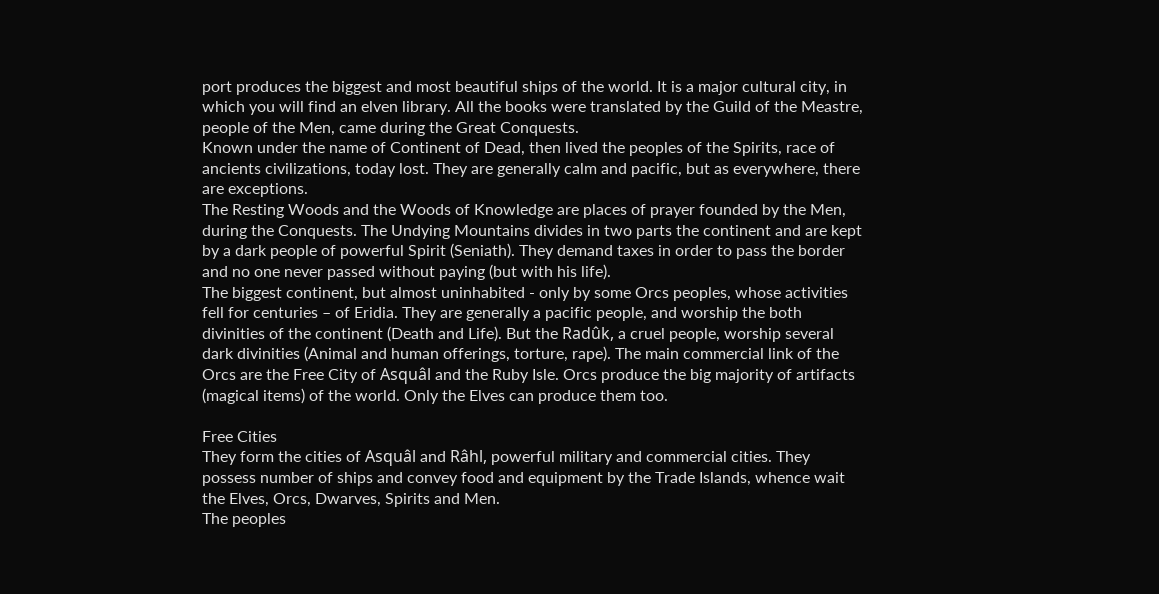port produces the biggest and most beautiful ships of the world. It is a major cultural city, in which you will find an elven library. All the books were translated by the Guild of the Meastre, people of the Men, came during the Great Conquests.
Known under the name of Continent of Dead, then lived the peoples of the Spirits, race of ancients civilizations, today lost. They are generally calm and pacific, but as everywhere, there are exceptions.
The Resting Woods and the Woods of Knowledge are places of prayer founded by the Men, during the Conquests. The Undying Mountains divides in two parts the continent and are kept by a dark people of powerful Spirit (Seniath). They demand taxes in order to pass the border and no one never passed without paying (but with his life).
The biggest continent, but almost uninhabited - only by some Orcs peoples, whose activities fell for centuries – of Eridia. They are generally a pacific people, and worship the both divinities of the continent (Death and Life). But the Radûk, a cruel people, worship several dark divinities (Animal and human offerings, torture, rape). The main commercial link of the Orcs are the Free City of Asquâl and the Ruby Isle. Orcs produce the big majority of artifacts (magical items) of the world. Only the Elves can produce them too.

Free Cities
They form the cities of Asquâl and Râhl, powerful military and commercial cities. They possess number of ships and convey food and equipment by the Trade Islands, whence wait the Elves, Orcs, Dwarves, Spirits and Men.
The peoples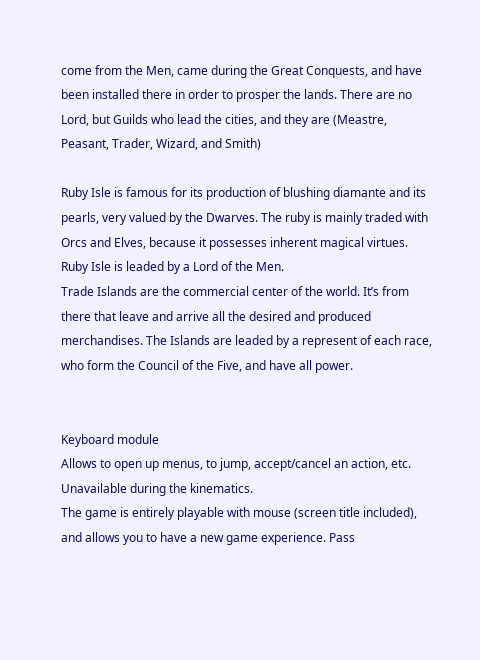come from the Men, came during the Great Conquests, and have been installed there in order to prosper the lands. There are no Lord, but Guilds who lead the cities, and they are (Meastre, Peasant, Trader, Wizard, and Smith)

Ruby Isle is famous for its production of blushing diamante and its pearls, very valued by the Dwarves. The ruby is mainly traded with Orcs and Elves, because it possesses inherent magical virtues. Ruby Isle is leaded by a Lord of the Men.
Trade Islands are the commercial center of the world. It’s from there that leave and arrive all the desired and produced merchandises. The Islands are leaded by a represent of each race, who form the Council of the Five, and have all power.


Keyboard module
Allows to open up menus, to jump, accept/cancel an action, etc. Unavailable during the kinematics.
The game is entirely playable with mouse (screen title included), and allows you to have a new game experience. Pass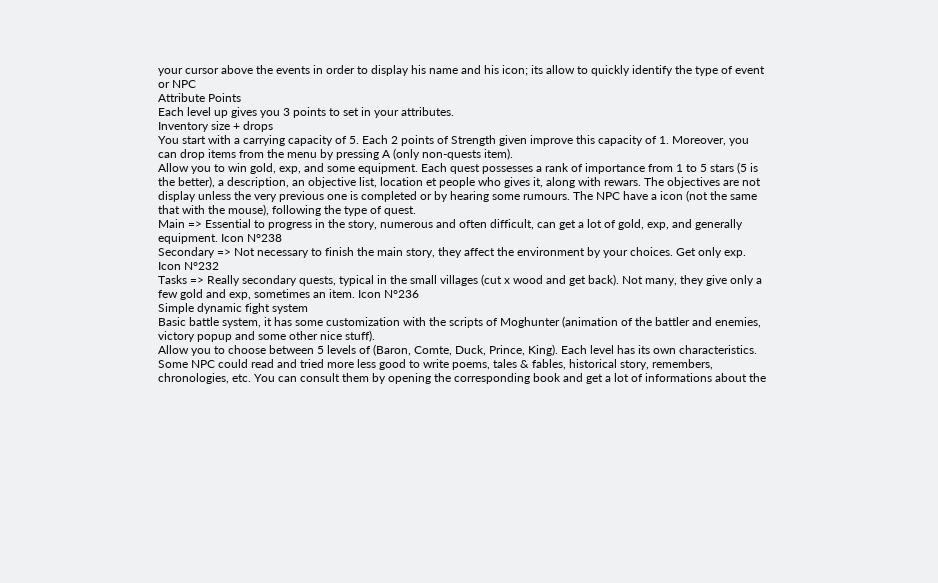your cursor above the events in order to display his name and his icon; its allow to quickly identify the type of event or NPC
Attribute Points
Each level up gives you 3 points to set in your attributes.
Inventory size + drops
You start with a carrying capacity of 5. Each 2 points of Strength given improve this capacity of 1. Moreover, you can drop items from the menu by pressing A (only non-quests item).
Allow you to win gold, exp, and some equipment. Each quest possesses a rank of importance from 1 to 5 stars (5 is the better), a description, an objective list, location et people who gives it, along with rewars. The objectives are not display unless the very previous one is completed or by hearing some rumours. The NPC have a icon (not the same that with the mouse), following the type of quest.
Main => Essential to progress in the story, numerous and often difficult, can get a lot of gold, exp, and generally equipment. Icon N°238
Secondary => Not necessary to finish the main story, they affect the environment by your choices. Get only exp. Icon N°232
Tasks => Really secondary quests, typical in the small villages (cut x wood and get back). Not many, they give only a few gold and exp, sometimes an item. Icon N°236
Simple dynamic fight system
Basic battle system, it has some customization with the scripts of Moghunter (animation of the battler and enemies, victory popup and some other nice stuff).
Allow you to choose between 5 levels of (Baron, Comte, Duck, Prince, King). Each level has its own characteristics.
Some NPC could read and tried more less good to write poems, tales & fables, historical story, remembers, chronologies, etc. You can consult them by opening the corresponding book and get a lot of informations about the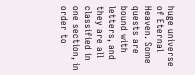huge universe of Eternal Heaven. Some quests are bound with letters, and they are all classified in one section, in order to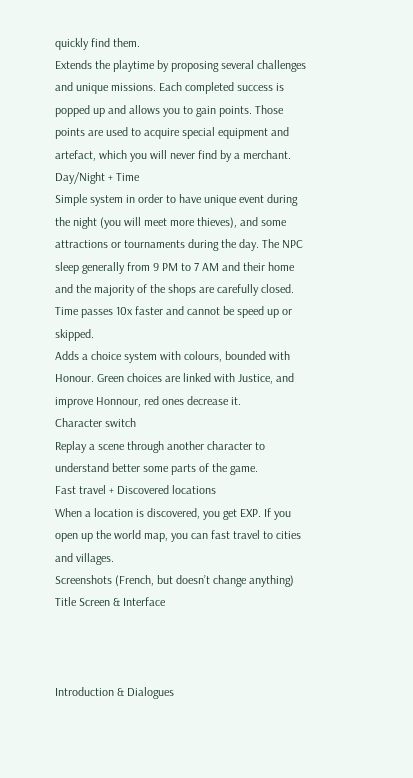quickly find them.
Extends the playtime by proposing several challenges and unique missions. Each completed success is popped up and allows you to gain points. Those points are used to acquire special equipment and artefact, which you will never find by a merchant.
Day/Night + Time
Simple system in order to have unique event during the night (you will meet more thieves), and some attractions or tournaments during the day. The NPC sleep generally from 9 PM to 7 AM and their home and the majority of the shops are carefully closed. Time passes 10x faster and cannot be speed up or skipped.
Adds a choice system with colours, bounded with Honour. Green choices are linked with Justice, and improve Honnour, red ones decrease it.
Character switch
Replay a scene through another character to understand better some parts of the game.
Fast travel + Discovered locations
When a location is discovered, you get EXP. If you open up the world map, you can fast travel to cities and villages.
Screenshots (French, but doesn’t change anything)
Title Screen & Interface



Introduction & Dialogues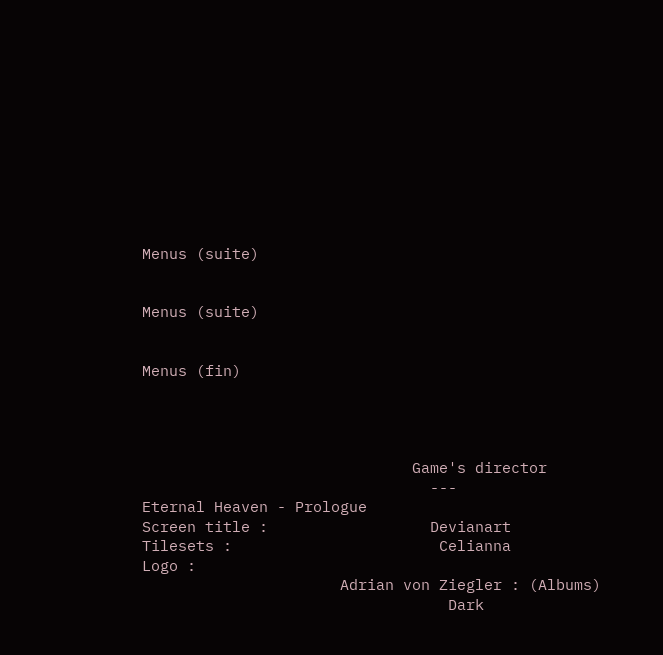Menus (suite)


Menus (suite)


Menus (fin)




                              Game's director
                                ---
Eternal Heaven - Prologue
Screen title :                  Devianart
Tilesets :                       Celianna
Logo :
                      Adrian von Ziegler : (Albums)
                                  Dark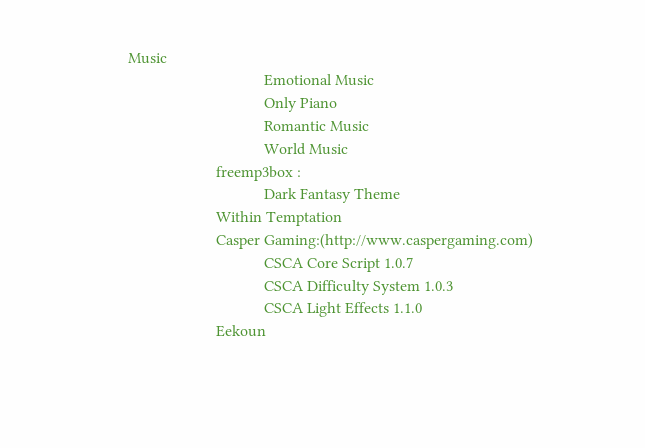Music
                                  Emotional Music
                                  Only Piano
                                  Romantic Music
                                  World Music
                      freemp3box :
                                  Dark Fantasy Theme
                      Within Temptation
                      Casper Gaming:(http://www.caspergaming.com)
                                  CSCA Core Script 1.0.7
                                  CSCA Difficulty System 1.0.3
                                  CSCA Light Effects 1.1.0
                      Eekoun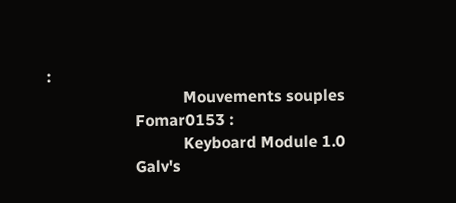:
                                  Mouvements souples
                      Fomar0153 :
                                  Keyboard Module 1.0
                      Galv's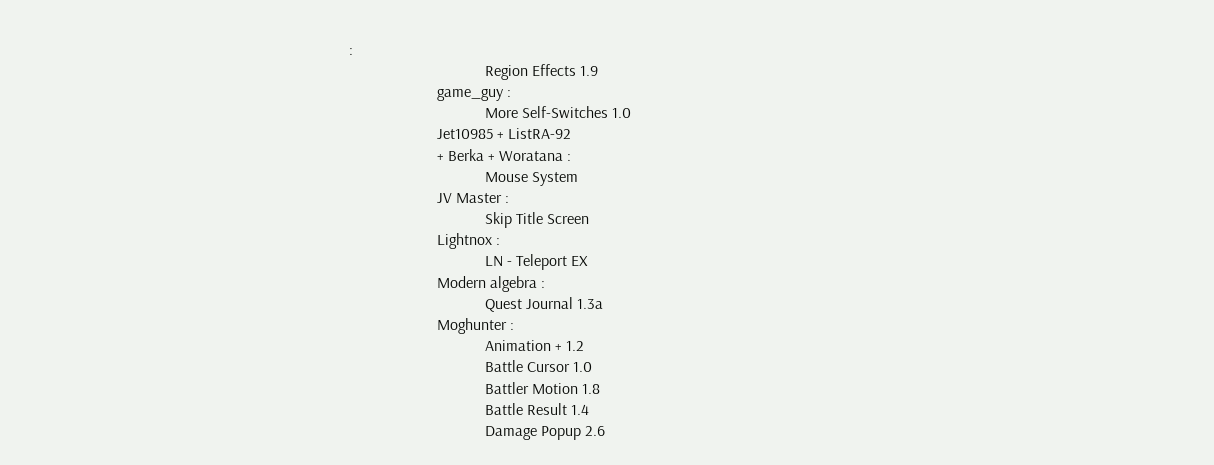:
                                  Region Effects 1.9
                      game_guy :
                                  More Self-Switches 1.0
                      Jet10985 + ListRA-92
                      + Berka + Woratana :
                                  Mouse System
                      JV Master :
                                  Skip Title Screen
                      Lightnox :
                                  LN - Teleport EX
                      Modern algebra :
                                  Quest Journal 1.3a
                      Moghunter :
                                  Animation + 1.2
                                  Battle Cursor 1.0
                                  Battler Motion 1.8
                                  Battle Result 1.4
                                  Damage Popup 2.6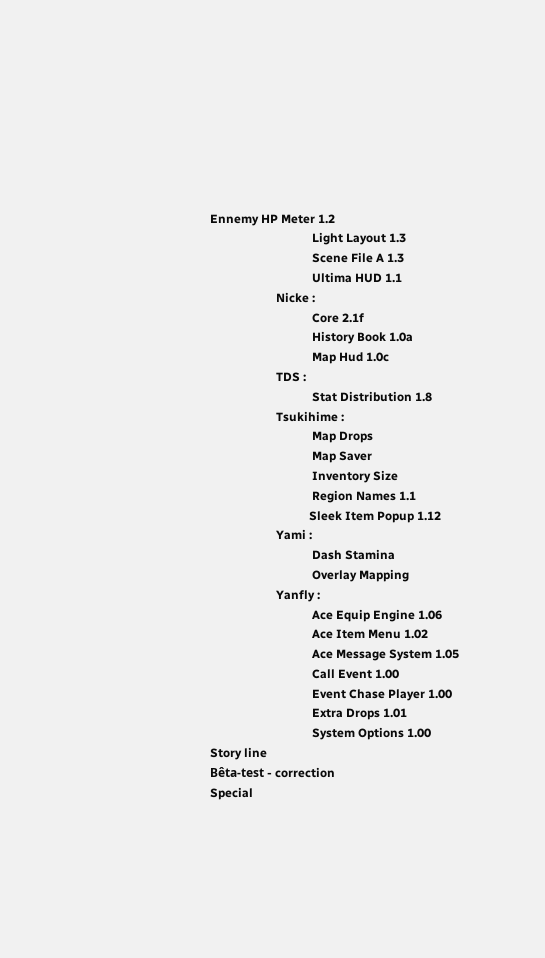Ennemy HP Meter 1.2
                                  Light Layout 1.3
                                  Scene File A 1.3
                                  Ultima HUD 1.1
                      Nicke :
                                  Core 2.1f
                                  History Book 1.0a
                                  Map Hud 1.0c
                      TDS :
                                  Stat Distribution 1.8
                      Tsukihime :
                                  Map Drops
                                  Map Saver
                                  Inventory Size
                                  Region Names 1.1
                                 Sleek Item Popup 1.12
                      Yami :
                                  Dash Stamina
                                  Overlay Mapping
                      Yanfly :
                                  Ace Equip Engine 1.06
                                  Ace Item Menu 1.02
                                  Ace Message System 1.05
                                  Call Event 1.00
                                  Event Chase Player 1.00
                                  Extra Drops 1.01
                                  System Options 1.00
Story line
Bêta-test - correction
Special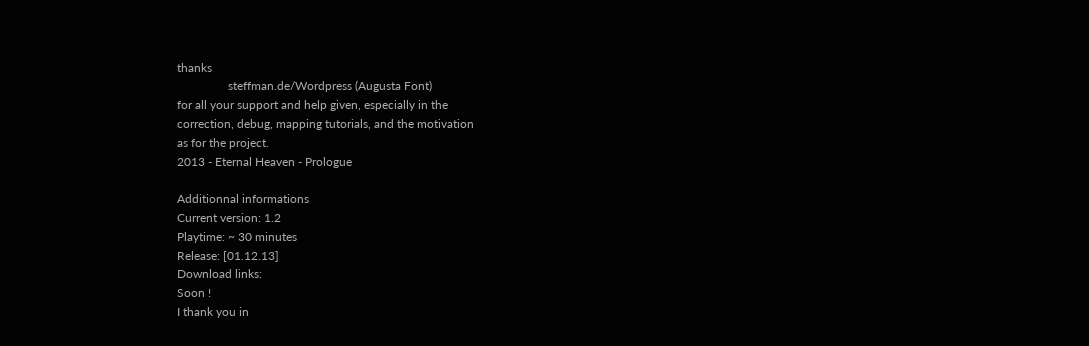thanks
                 steffman.de/Wordpress (Augusta Font)
for all your support and help given, especially in the
correction, debug, mapping tutorials, and the motivation
as for the project.
2013 - Eternal Heaven - Prologue

Additionnal informations
Current version: 1.2
Playtime: ~ 30 minutes
Release: [01.12.13]
Download links:
Soon !
I thank you in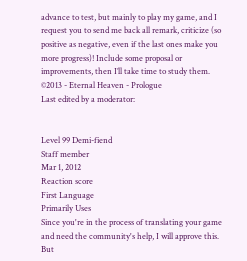advance to test, but mainly to play my game, and I request you to send me back all remark, criticize (so positive as negative, even if the last ones make you more progress)! Include some proposal or improvements, then I’ll take time to study them.
©2013 - Eternal Heaven - Prologue
Last edited by a moderator:


Level 99 Demi-fiend
Staff member
Mar 1, 2012
Reaction score
First Language
Primarily Uses
Since you're in the process of translating your game and need the community's help, I will approve this. But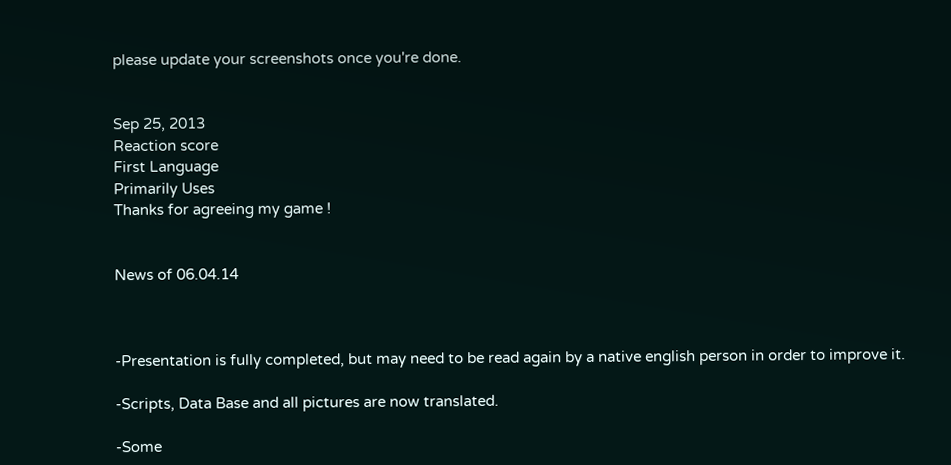please update your screenshots once you're done.


Sep 25, 2013
Reaction score
First Language
Primarily Uses
Thanks for agreeing my game !


News of 06.04.14



-Presentation is fully completed, but may need to be read again by a native english person in order to improve it.

-Scripts, Data Base and all pictures are now translated.

-Some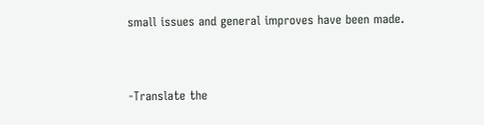small issues and general improves have been made.


-Translate the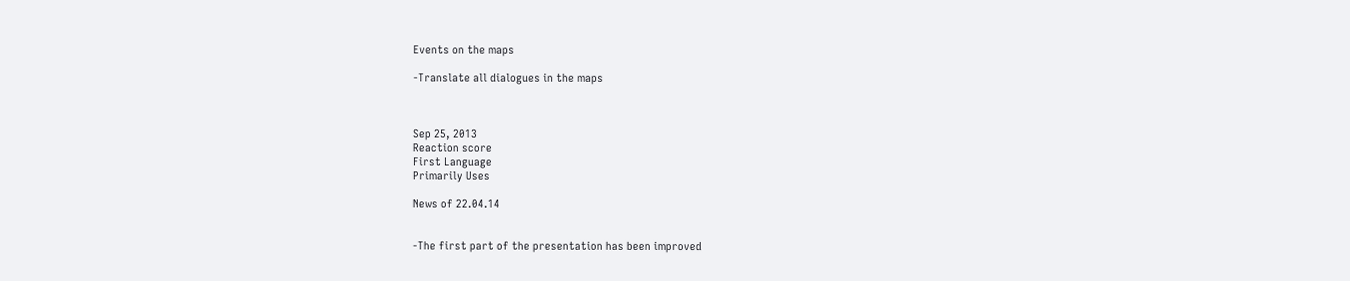Events on the maps

-Translate all dialogues in the maps



Sep 25, 2013
Reaction score
First Language
Primarily Uses

News of 22.04.14


-The first part of the presentation has been improved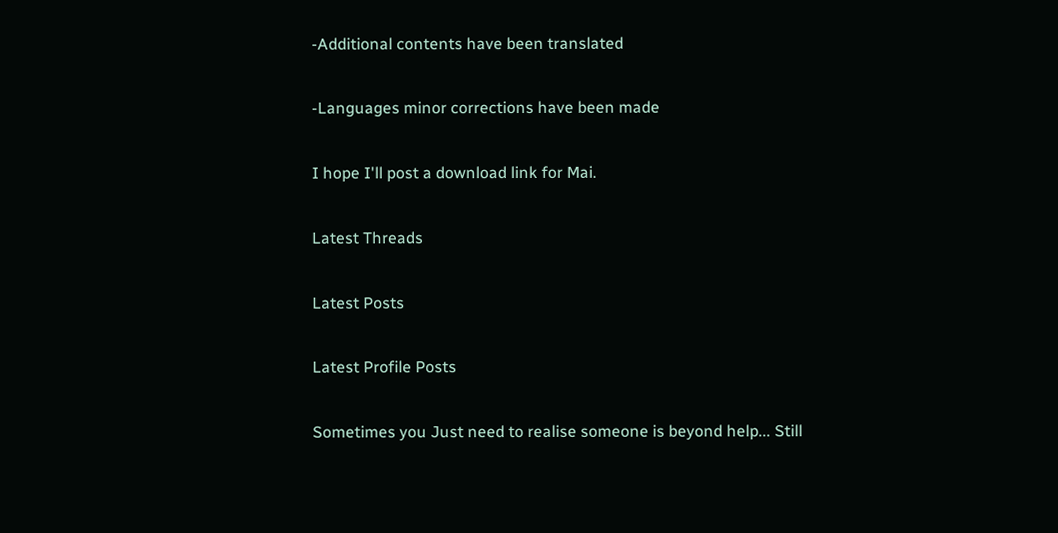-Additional contents have been translated

-Languages minor corrections have been made

I hope I'll post a download link for Mai.

Latest Threads

Latest Posts

Latest Profile Posts

Sometimes you Just need to realise someone is beyond help... Still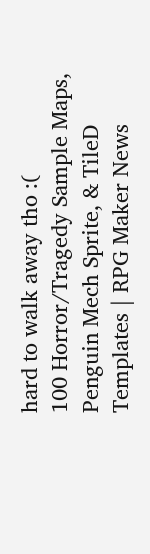hard to walk away tho :(
100 Horror/Tragedy Sample Maps, Penguin Mech Sprite, & TileD Templates | RPG Maker News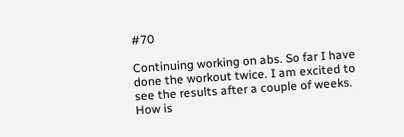#70

Continuing working on abs. So far I have done the workout twice. I am excited to see the results after a couple of weeks. How is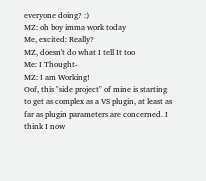everyone doing? :)
MZ: oh boy imma work today
Me, excited: Really?
MZ, doesn't do what I tell It too
Me: I Thought-
MZ: I am Working!
Oof, this "side project" of mine is starting to get as complex as a VS plugin, at least as far as plugin parameters are concerned. I think I now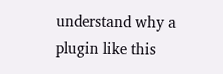understand why a plugin like this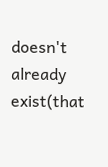doesn't already exist(that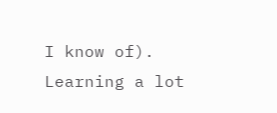I know of). Learning a lot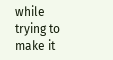while trying to make it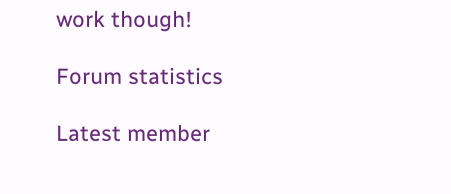work though!

Forum statistics

Latest member